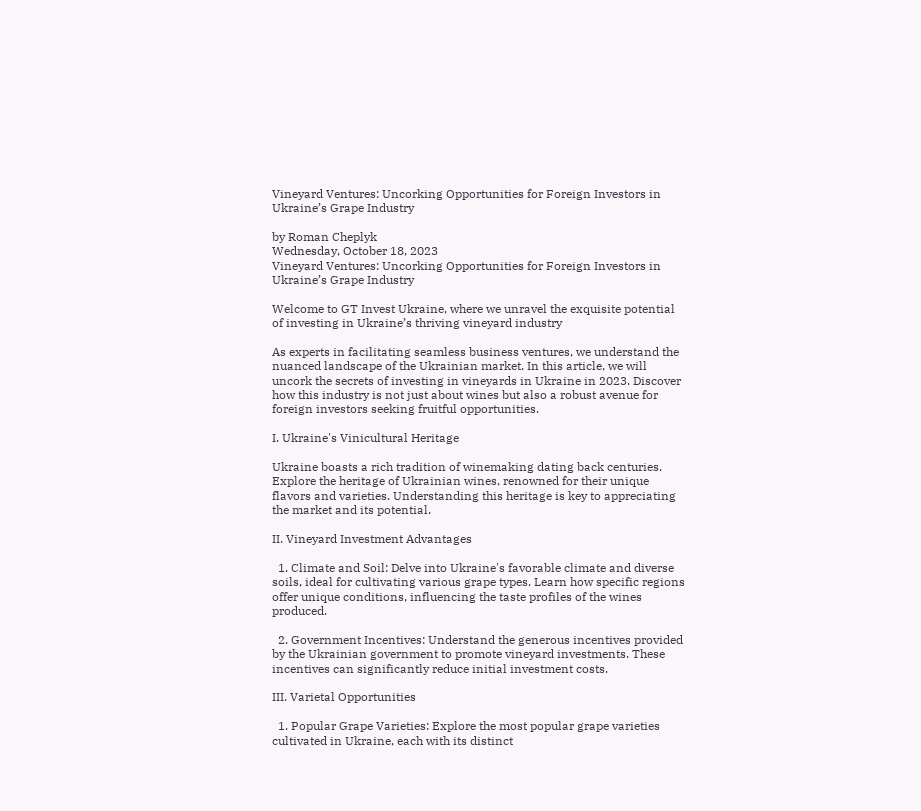Vineyard Ventures: Uncorking Opportunities for Foreign Investors in Ukraine’s Grape Industry

by Roman Cheplyk
Wednesday, October 18, 2023
Vineyard Ventures: Uncorking Opportunities for Foreign Investors in Ukraine’s Grape Industry

Welcome to GT Invest Ukraine, where we unravel the exquisite potential of investing in Ukraine’s thriving vineyard industry

As experts in facilitating seamless business ventures, we understand the nuanced landscape of the Ukrainian market. In this article, we will uncork the secrets of investing in vineyards in Ukraine in 2023. Discover how this industry is not just about wines but also a robust avenue for foreign investors seeking fruitful opportunities.

I. Ukraine's Vinicultural Heritage

Ukraine boasts a rich tradition of winemaking dating back centuries. Explore the heritage of Ukrainian wines, renowned for their unique flavors and varieties. Understanding this heritage is key to appreciating the market and its potential.

II. Vineyard Investment Advantages

  1. Climate and Soil: Delve into Ukraine's favorable climate and diverse soils, ideal for cultivating various grape types. Learn how specific regions offer unique conditions, influencing the taste profiles of the wines produced.

  2. Government Incentives: Understand the generous incentives provided by the Ukrainian government to promote vineyard investments. These incentives can significantly reduce initial investment costs.

III. Varietal Opportunities

  1. Popular Grape Varieties: Explore the most popular grape varieties cultivated in Ukraine, each with its distinct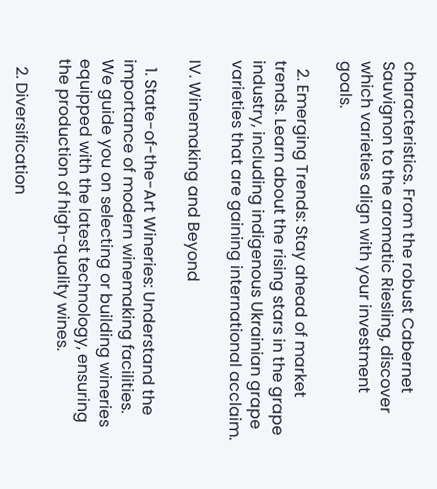characteristics. From the robust Cabernet Sauvignon to the aromatic Riesling, discover which varieties align with your investment goals.

  2. Emerging Trends: Stay ahead of market trends. Learn about the rising stars in the grape industry, including indigenous Ukrainian grape varieties that are gaining international acclaim.

IV. Winemaking and Beyond

  1. State-of-the-Art Wineries: Understand the importance of modern winemaking facilities. We guide you on selecting or building wineries equipped with the latest technology, ensuring the production of high-quality wines.

  2. Diversification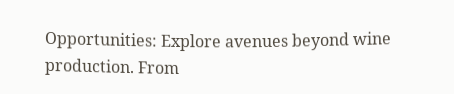Opportunities: Explore avenues beyond wine production. From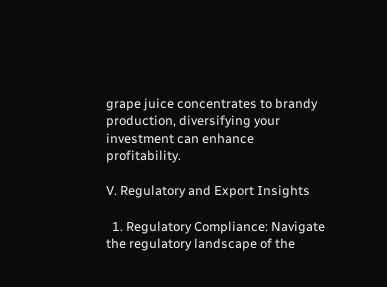grape juice concentrates to brandy production, diversifying your investment can enhance profitability.

V. Regulatory and Export Insights

  1. Regulatory Compliance: Navigate the regulatory landscape of the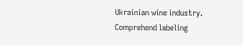Ukrainian wine industry. Comprehend labeling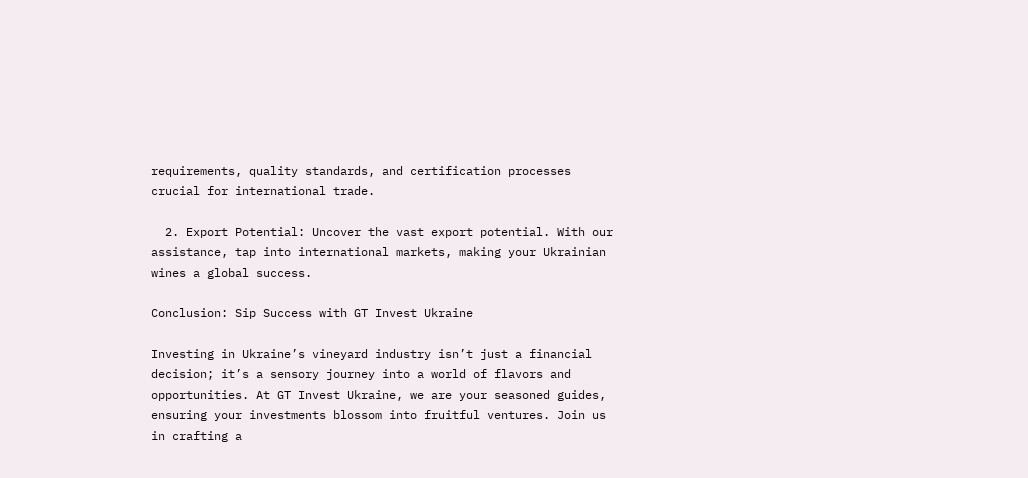requirements, quality standards, and certification processes crucial for international trade.

  2. Export Potential: Uncover the vast export potential. With our assistance, tap into international markets, making your Ukrainian wines a global success.

Conclusion: Sip Success with GT Invest Ukraine

Investing in Ukraine’s vineyard industry isn’t just a financial decision; it’s a sensory journey into a world of flavors and opportunities. At GT Invest Ukraine, we are your seasoned guides, ensuring your investments blossom into fruitful ventures. Join us in crafting a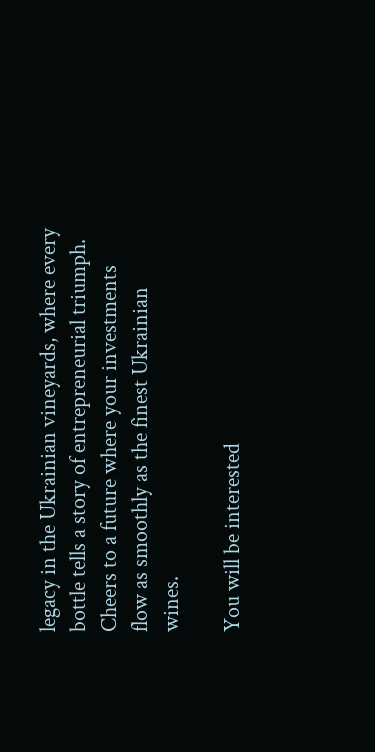legacy in the Ukrainian vineyards, where every bottle tells a story of entrepreneurial triumph. Cheers to a future where your investments flow as smoothly as the finest Ukrainian wines.

You will be interested